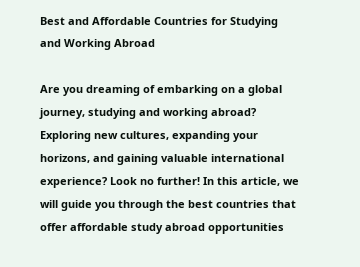Best and Affordable Countries for Studying and Working Abroad

Are you dreaming of embarking on a global journey, studying and working abroad? Exploring new cultures, expanding your horizons, and gaining valuable international experience? Look no further! In this article, we will guide you through the best countries that offer affordable study abroad opportunities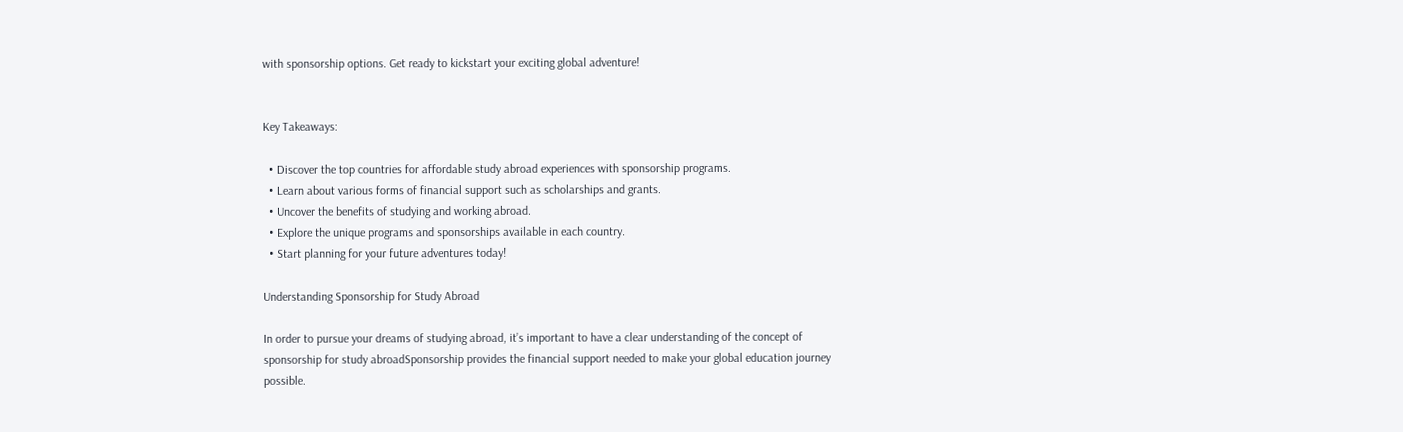with sponsorship options. Get ready to kickstart your exciting global adventure!


Key Takeaways:

  • Discover the top countries for affordable study abroad experiences with sponsorship programs.
  • Learn about various forms of financial support such as scholarships and grants.
  • Uncover the benefits of studying and working abroad.
  • Explore the unique programs and sponsorships available in each country.
  • Start planning for your future adventures today!

Understanding Sponsorship for Study Abroad

In order to pursue your dreams of studying abroad, it’s important to have a clear understanding of the concept of sponsorship for study abroadSponsorship provides the financial support needed to make your global education journey possible.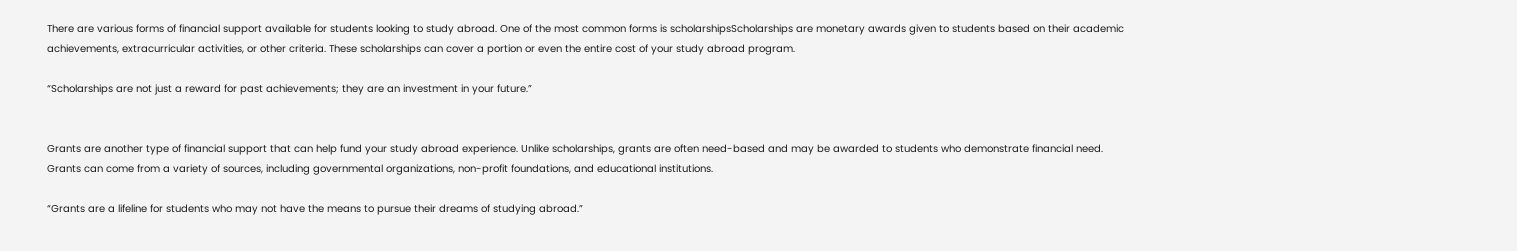There are various forms of financial support available for students looking to study abroad. One of the most common forms is scholarshipsScholarships are monetary awards given to students based on their academic achievements, extracurricular activities, or other criteria. These scholarships can cover a portion or even the entire cost of your study abroad program.

“Scholarships are not just a reward for past achievements; they are an investment in your future.”


Grants are another type of financial support that can help fund your study abroad experience. Unlike scholarships, grants are often need-based and may be awarded to students who demonstrate financial need. Grants can come from a variety of sources, including governmental organizations, non-profit foundations, and educational institutions.

“Grants are a lifeline for students who may not have the means to pursue their dreams of studying abroad.”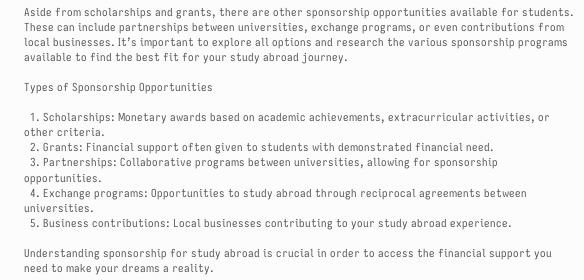Aside from scholarships and grants, there are other sponsorship opportunities available for students. These can include partnerships between universities, exchange programs, or even contributions from local businesses. It’s important to explore all options and research the various sponsorship programs available to find the best fit for your study abroad journey.

Types of Sponsorship Opportunities

  1. Scholarships: Monetary awards based on academic achievements, extracurricular activities, or other criteria.
  2. Grants: Financial support often given to students with demonstrated financial need.
  3. Partnerships: Collaborative programs between universities, allowing for sponsorship opportunities.
  4. Exchange programs: Opportunities to study abroad through reciprocal agreements between universities.
  5. Business contributions: Local businesses contributing to your study abroad experience.

Understanding sponsorship for study abroad is crucial in order to access the financial support you need to make your dreams a reality.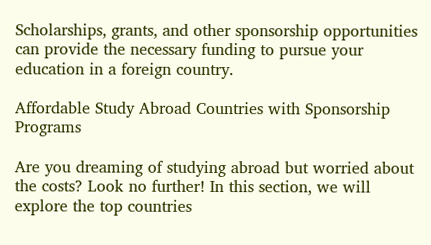Scholarships, grants, and other sponsorship opportunities can provide the necessary funding to pursue your education in a foreign country.

Affordable Study Abroad Countries with Sponsorship Programs

Are you dreaming of studying abroad but worried about the costs? Look no further! In this section, we will explore the top countries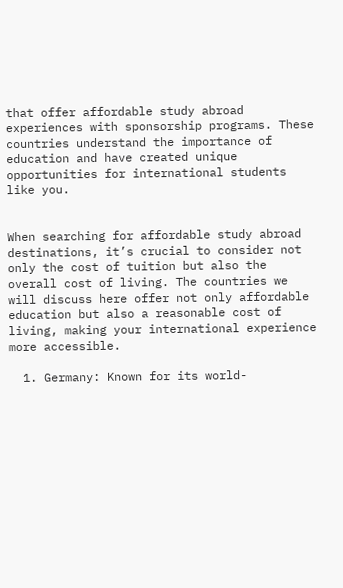that offer affordable study abroad experiences with sponsorship programs. These countries understand the importance of education and have created unique opportunities for international students like you.


When searching for affordable study abroad destinations, it’s crucial to consider not only the cost of tuition but also the overall cost of living. The countries we will discuss here offer not only affordable education but also a reasonable cost of living, making your international experience more accessible.

  1. Germany: Known for its world-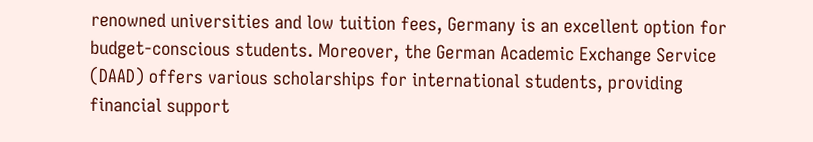renowned universities and low tuition fees, Germany is an excellent option for budget-conscious students. Moreover, the German Academic Exchange Service (DAAD) offers various scholarships for international students, providing financial support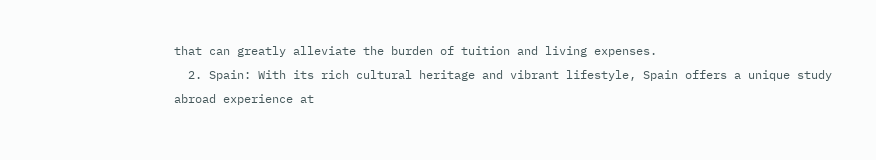that can greatly alleviate the burden of tuition and living expenses.
  2. Spain: With its rich cultural heritage and vibrant lifestyle, Spain offers a unique study abroad experience at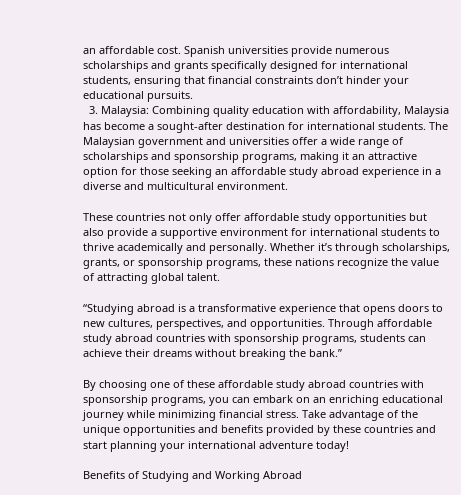an affordable cost. Spanish universities provide numerous scholarships and grants specifically designed for international students, ensuring that financial constraints don’t hinder your educational pursuits.
  3. Malaysia: Combining quality education with affordability, Malaysia has become a sought-after destination for international students. The Malaysian government and universities offer a wide range of scholarships and sponsorship programs, making it an attractive option for those seeking an affordable study abroad experience in a diverse and multicultural environment.

These countries not only offer affordable study opportunities but also provide a supportive environment for international students to thrive academically and personally. Whether it’s through scholarships, grants, or sponsorship programs, these nations recognize the value of attracting global talent.

“Studying abroad is a transformative experience that opens doors to new cultures, perspectives, and opportunities. Through affordable study abroad countries with sponsorship programs, students can achieve their dreams without breaking the bank.”

By choosing one of these affordable study abroad countries with sponsorship programs, you can embark on an enriching educational journey while minimizing financial stress. Take advantage of the unique opportunities and benefits provided by these countries and start planning your international adventure today!

Benefits of Studying and Working Abroad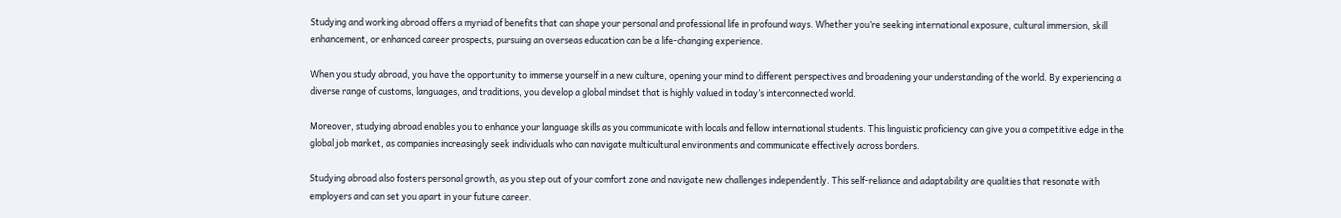Studying and working abroad offers a myriad of benefits that can shape your personal and professional life in profound ways. Whether you’re seeking international exposure, cultural immersion, skill enhancement, or enhanced career prospects, pursuing an overseas education can be a life-changing experience.

When you study abroad, you have the opportunity to immerse yourself in a new culture, opening your mind to different perspectives and broadening your understanding of the world. By experiencing a diverse range of customs, languages, and traditions, you develop a global mindset that is highly valued in today’s interconnected world.

Moreover, studying abroad enables you to enhance your language skills as you communicate with locals and fellow international students. This linguistic proficiency can give you a competitive edge in the global job market, as companies increasingly seek individuals who can navigate multicultural environments and communicate effectively across borders.

Studying abroad also fosters personal growth, as you step out of your comfort zone and navigate new challenges independently. This self-reliance and adaptability are qualities that resonate with employers and can set you apart in your future career.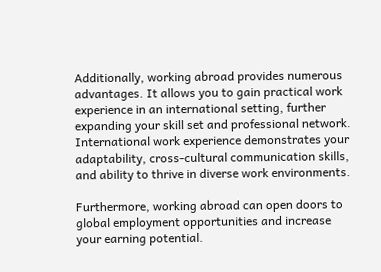Additionally, working abroad provides numerous advantages. It allows you to gain practical work experience in an international setting, further expanding your skill set and professional network. International work experience demonstrates your adaptability, cross-cultural communication skills, and ability to thrive in diverse work environments.

Furthermore, working abroad can open doors to global employment opportunities and increase your earning potential.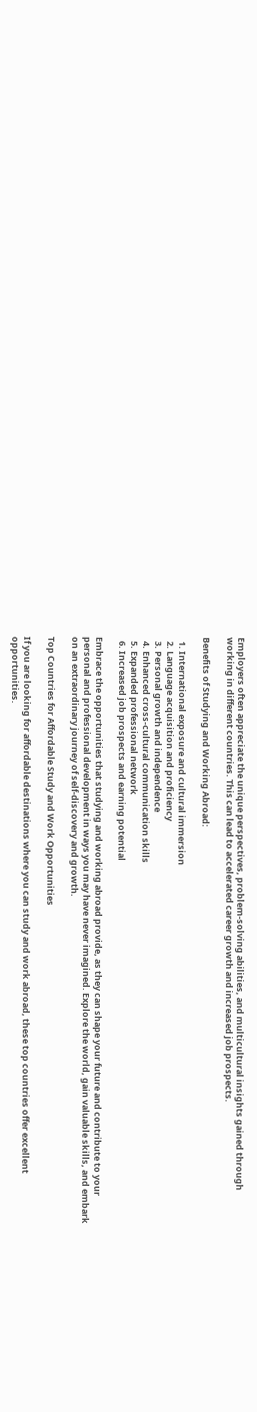Employers often appreciate the unique perspectives, problem-solving abilities, and multicultural insights gained through working in different countries. This can lead to accelerated career growth and increased job prospects.

Benefits of Studying and Working Abroad:

  1. International exposure and cultural immersion
  2. Language acquisition and proficiency
  3. Personal growth and independence
  4. Enhanced cross-cultural communication skills
  5. Expanded professional network
  6. Increased job prospects and earning potential

Embrace the opportunities that studying and working abroad provide, as they can shape your future and contribute to your personal and professional development in ways you may have never imagined. Explore the world, gain valuable skills, and embark on an extraordinary journey of self-discovery and growth.

Top Countries for Affordable Study and Work Opportunities

If you are looking for affordable destinations where you can study and work abroad, these top countries offer excellent opportunities.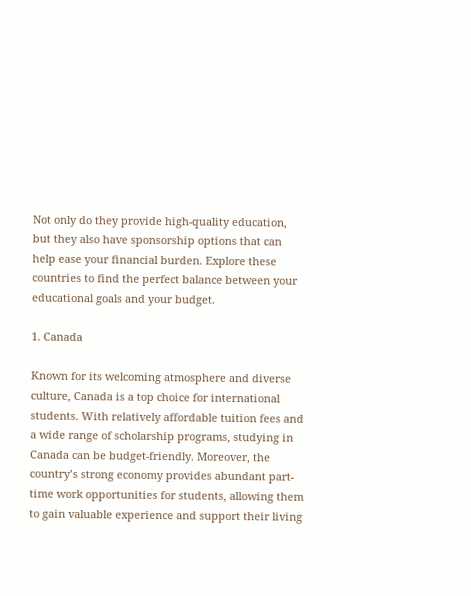Not only do they provide high-quality education, but they also have sponsorship options that can help ease your financial burden. Explore these countries to find the perfect balance between your educational goals and your budget.

1. Canada

Known for its welcoming atmosphere and diverse culture, Canada is a top choice for international students. With relatively affordable tuition fees and a wide range of scholarship programs, studying in Canada can be budget-friendly. Moreover, the country’s strong economy provides abundant part-time work opportunities for students, allowing them to gain valuable experience and support their living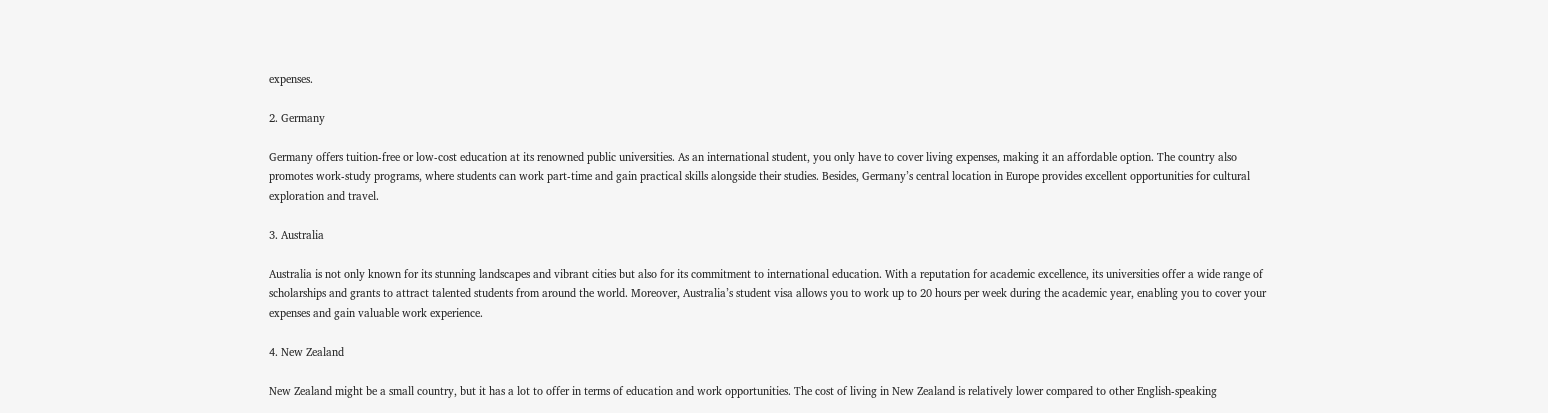expenses.

2. Germany

Germany offers tuition-free or low-cost education at its renowned public universities. As an international student, you only have to cover living expenses, making it an affordable option. The country also promotes work-study programs, where students can work part-time and gain practical skills alongside their studies. Besides, Germany’s central location in Europe provides excellent opportunities for cultural exploration and travel.

3. Australia

Australia is not only known for its stunning landscapes and vibrant cities but also for its commitment to international education. With a reputation for academic excellence, its universities offer a wide range of scholarships and grants to attract talented students from around the world. Moreover, Australia’s student visa allows you to work up to 20 hours per week during the academic year, enabling you to cover your expenses and gain valuable work experience.

4. New Zealand

New Zealand might be a small country, but it has a lot to offer in terms of education and work opportunities. The cost of living in New Zealand is relatively lower compared to other English-speaking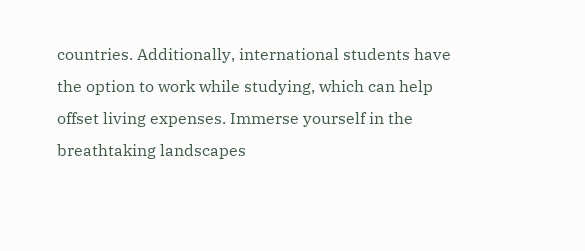countries. Additionally, international students have the option to work while studying, which can help offset living expenses. Immerse yourself in the breathtaking landscapes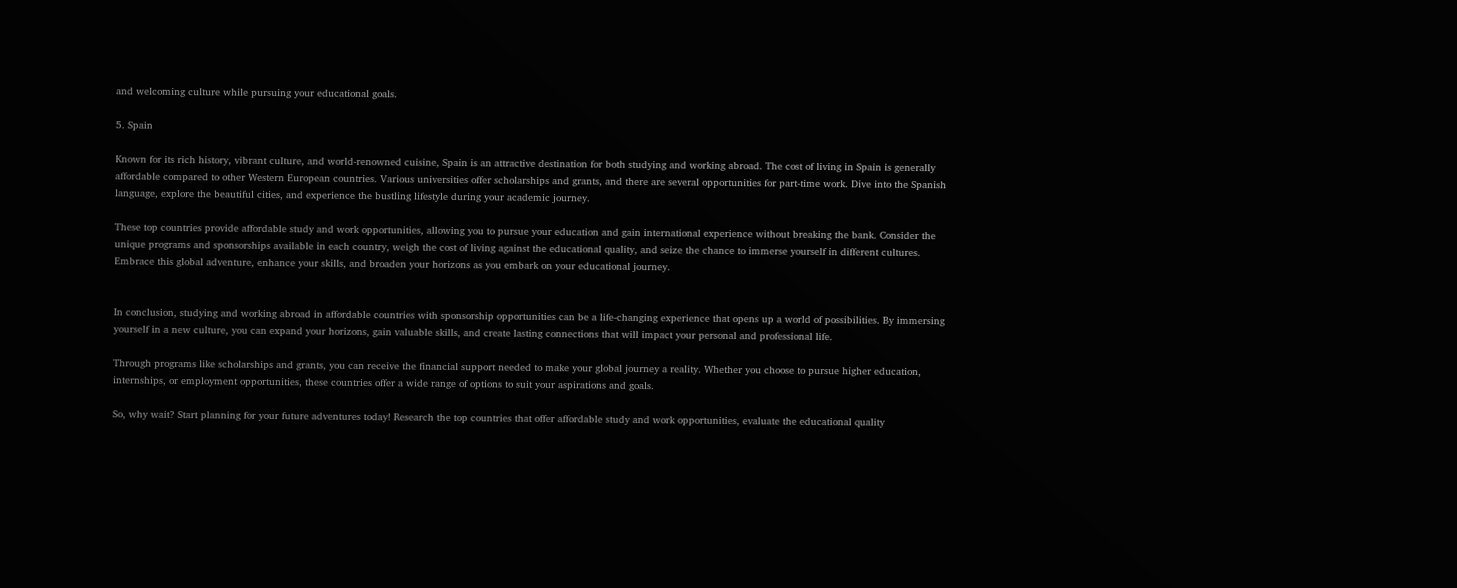and welcoming culture while pursuing your educational goals.

5. Spain

Known for its rich history, vibrant culture, and world-renowned cuisine, Spain is an attractive destination for both studying and working abroad. The cost of living in Spain is generally affordable compared to other Western European countries. Various universities offer scholarships and grants, and there are several opportunities for part-time work. Dive into the Spanish language, explore the beautiful cities, and experience the bustling lifestyle during your academic journey.

These top countries provide affordable study and work opportunities, allowing you to pursue your education and gain international experience without breaking the bank. Consider the unique programs and sponsorships available in each country, weigh the cost of living against the educational quality, and seize the chance to immerse yourself in different cultures. Embrace this global adventure, enhance your skills, and broaden your horizons as you embark on your educational journey.


In conclusion, studying and working abroad in affordable countries with sponsorship opportunities can be a life-changing experience that opens up a world of possibilities. By immersing yourself in a new culture, you can expand your horizons, gain valuable skills, and create lasting connections that will impact your personal and professional life.

Through programs like scholarships and grants, you can receive the financial support needed to make your global journey a reality. Whether you choose to pursue higher education, internships, or employment opportunities, these countries offer a wide range of options to suit your aspirations and goals.

So, why wait? Start planning for your future adventures today! Research the top countries that offer affordable study and work opportunities, evaluate the educational quality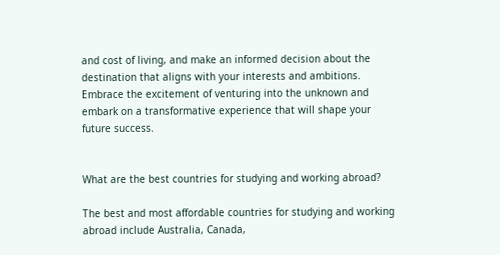and cost of living, and make an informed decision about the destination that aligns with your interests and ambitions. Embrace the excitement of venturing into the unknown and embark on a transformative experience that will shape your future success.


What are the best countries for studying and working abroad?

The best and most affordable countries for studying and working abroad include Australia, Canada,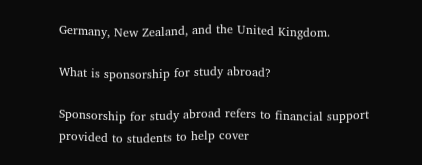Germany, New Zealand, and the United Kingdom.

What is sponsorship for study abroad?

Sponsorship for study abroad refers to financial support provided to students to help cover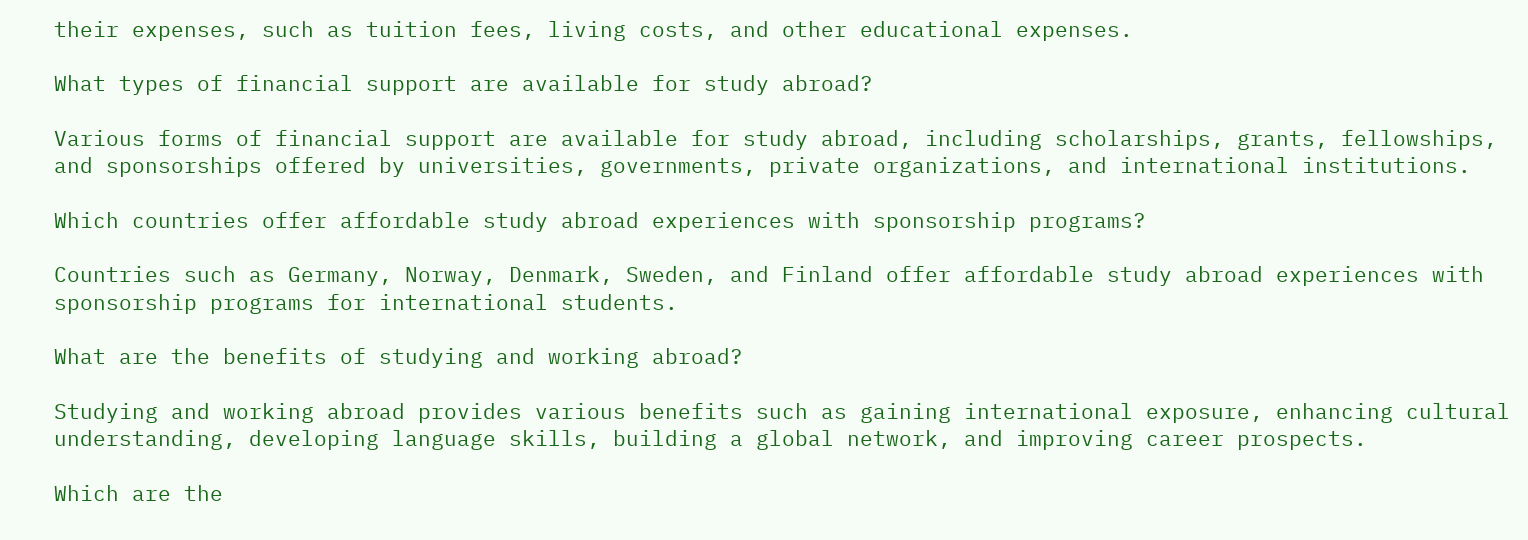their expenses, such as tuition fees, living costs, and other educational expenses.

What types of financial support are available for study abroad?

Various forms of financial support are available for study abroad, including scholarships, grants, fellowships, and sponsorships offered by universities, governments, private organizations, and international institutions.

Which countries offer affordable study abroad experiences with sponsorship programs?

Countries such as Germany, Norway, Denmark, Sweden, and Finland offer affordable study abroad experiences with sponsorship programs for international students.

What are the benefits of studying and working abroad?

Studying and working abroad provides various benefits such as gaining international exposure, enhancing cultural understanding, developing language skills, building a global network, and improving career prospects.

Which are the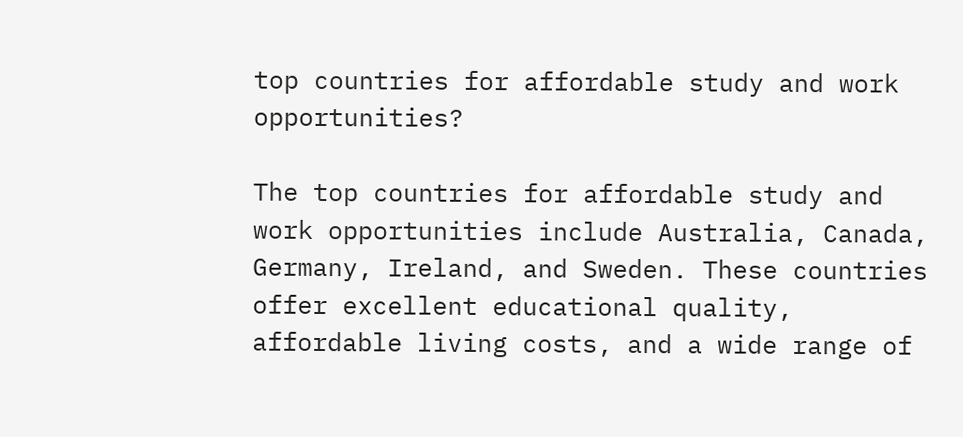top countries for affordable study and work opportunities?

The top countries for affordable study and work opportunities include Australia, Canada, Germany, Ireland, and Sweden. These countries offer excellent educational quality, affordable living costs, and a wide range of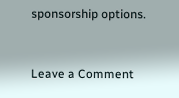sponsorship options.


Leave a Comment